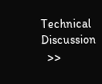Technical Discussion
  >>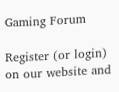Gaming Forum

Register (or login) on our website and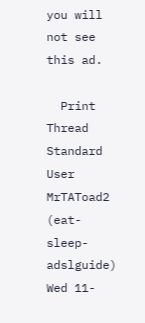you will not see this ad.

  Print Thread
Standard User MrTAToad2
(eat-sleep-adslguide) Wed 11-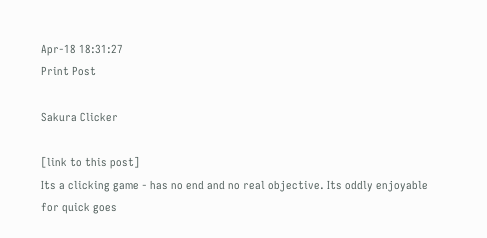Apr-18 18:31:27
Print Post

Sakura Clicker

[link to this post]
Its a clicking game - has no end and no real objective. Its oddly enjoyable for quick goes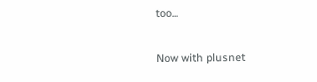too...

Now with plusnet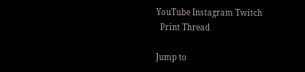YouTube Instagram Twitch
  Print Thread

Jump to